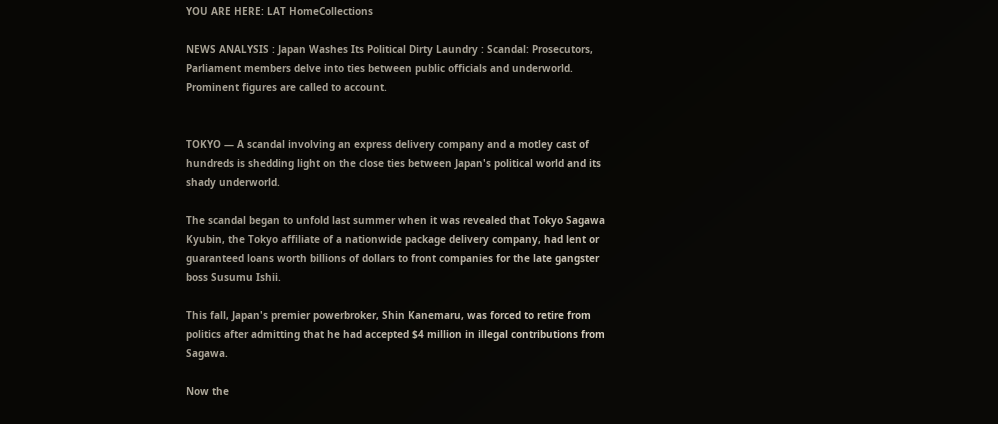YOU ARE HERE: LAT HomeCollections

NEWS ANALYSIS : Japan Washes Its Political Dirty Laundry : Scandal: Prosecutors, Parliament members delve into ties between public officials and underworld. Prominent figures are called to account.


TOKYO — A scandal involving an express delivery company and a motley cast of hundreds is shedding light on the close ties between Japan's political world and its shady underworld.

The scandal began to unfold last summer when it was revealed that Tokyo Sagawa Kyubin, the Tokyo affiliate of a nationwide package delivery company, had lent or guaranteed loans worth billions of dollars to front companies for the late gangster boss Susumu Ishii.

This fall, Japan's premier powerbroker, Shin Kanemaru, was forced to retire from politics after admitting that he had accepted $4 million in illegal contributions from Sagawa.

Now the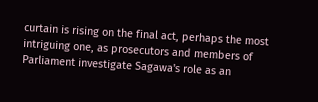curtain is rising on the final act, perhaps the most intriguing one, as prosecutors and members of Parliament investigate Sagawa's role as an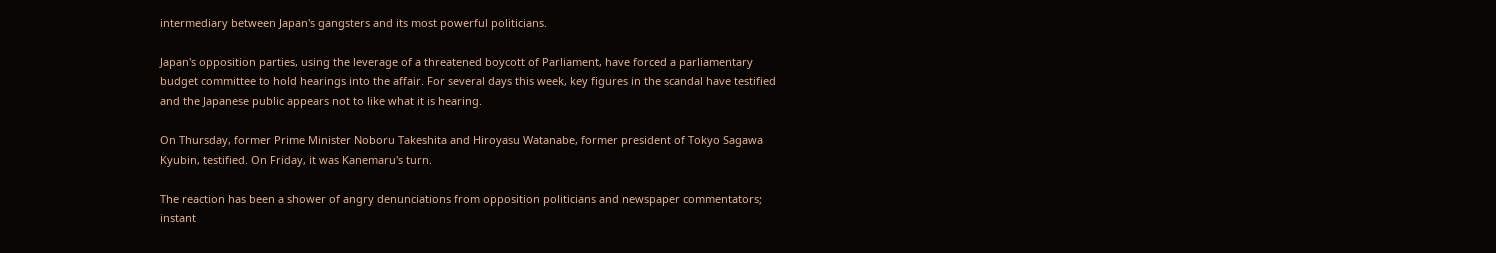intermediary between Japan's gangsters and its most powerful politicians.

Japan's opposition parties, using the leverage of a threatened boycott of Parliament, have forced a parliamentary budget committee to hold hearings into the affair. For several days this week, key figures in the scandal have testified and the Japanese public appears not to like what it is hearing.

On Thursday, former Prime Minister Noboru Takeshita and Hiroyasu Watanabe, former president of Tokyo Sagawa Kyubin, testified. On Friday, it was Kanemaru's turn.

The reaction has been a shower of angry denunciations from opposition politicians and newspaper commentators; instant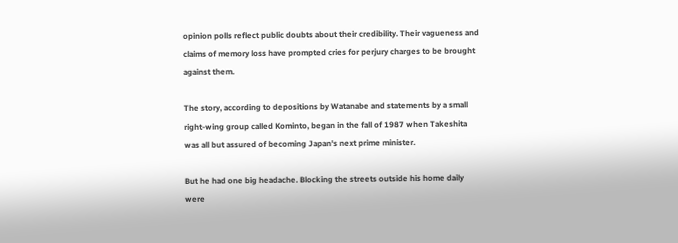opinion polls reflect public doubts about their credibility. Their vagueness and claims of memory loss have prompted cries for perjury charges to be brought against them.

The story, according to depositions by Watanabe and statements by a small right-wing group called Kominto, began in the fall of 1987 when Takeshita was all but assured of becoming Japan's next prime minister.

But he had one big headache. Blocking the streets outside his home daily were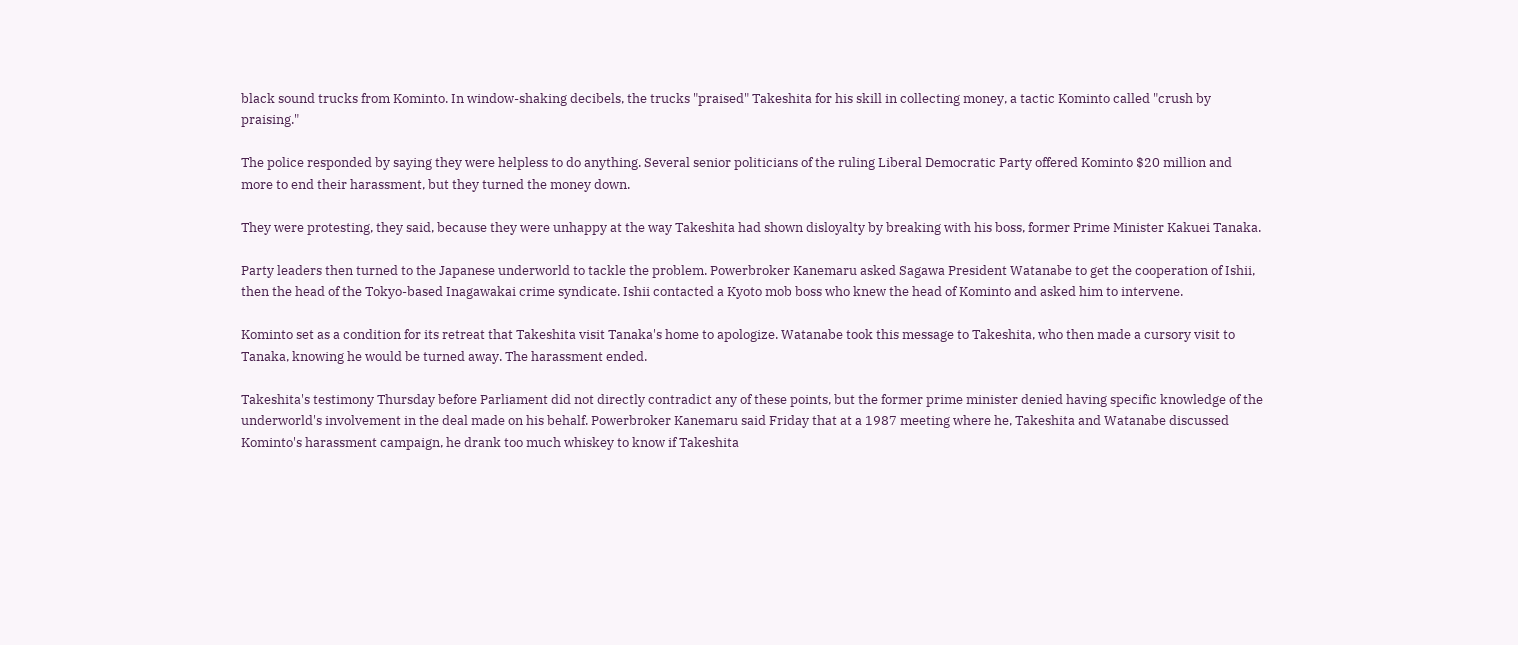black sound trucks from Kominto. In window-shaking decibels, the trucks "praised" Takeshita for his skill in collecting money, a tactic Kominto called "crush by praising."

The police responded by saying they were helpless to do anything. Several senior politicians of the ruling Liberal Democratic Party offered Kominto $20 million and more to end their harassment, but they turned the money down.

They were protesting, they said, because they were unhappy at the way Takeshita had shown disloyalty by breaking with his boss, former Prime Minister Kakuei Tanaka.

Party leaders then turned to the Japanese underworld to tackle the problem. Powerbroker Kanemaru asked Sagawa President Watanabe to get the cooperation of Ishii, then the head of the Tokyo-based Inagawakai crime syndicate. Ishii contacted a Kyoto mob boss who knew the head of Kominto and asked him to intervene.

Kominto set as a condition for its retreat that Takeshita visit Tanaka's home to apologize. Watanabe took this message to Takeshita, who then made a cursory visit to Tanaka, knowing he would be turned away. The harassment ended.

Takeshita's testimony Thursday before Parliament did not directly contradict any of these points, but the former prime minister denied having specific knowledge of the underworld's involvement in the deal made on his behalf. Powerbroker Kanemaru said Friday that at a 1987 meeting where he, Takeshita and Watanabe discussed Kominto's harassment campaign, he drank too much whiskey to know if Takeshita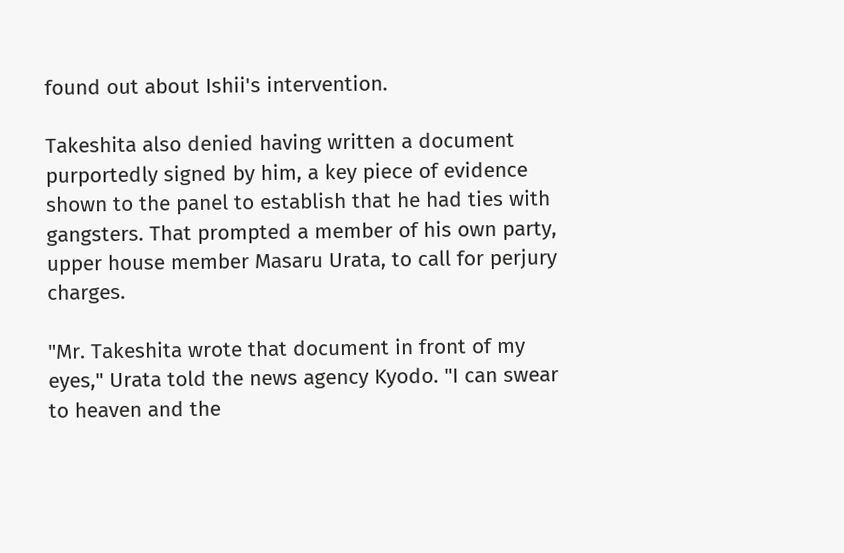found out about Ishii's intervention.

Takeshita also denied having written a document purportedly signed by him, a key piece of evidence shown to the panel to establish that he had ties with gangsters. That prompted a member of his own party, upper house member Masaru Urata, to call for perjury charges.

"Mr. Takeshita wrote that document in front of my eyes," Urata told the news agency Kyodo. "I can swear to heaven and the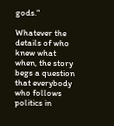gods."

Whatever the details of who knew what when, the story begs a question that everybody who follows politics in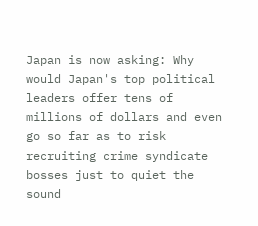Japan is now asking: Why would Japan's top political leaders offer tens of millions of dollars and even go so far as to risk recruiting crime syndicate bosses just to quiet the sound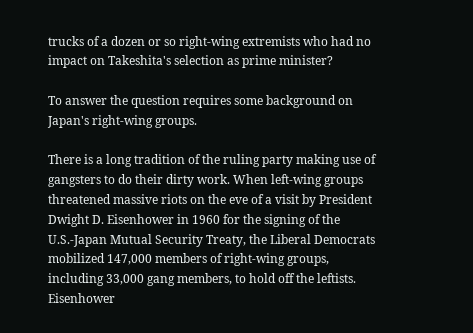trucks of a dozen or so right-wing extremists who had no impact on Takeshita's selection as prime minister?

To answer the question requires some background on Japan's right-wing groups.

There is a long tradition of the ruling party making use of gangsters to do their dirty work. When left-wing groups threatened massive riots on the eve of a visit by President Dwight D. Eisenhower in 1960 for the signing of the U.S.-Japan Mutual Security Treaty, the Liberal Democrats mobilized 147,000 members of right-wing groups, including 33,000 gang members, to hold off the leftists. Eisenhower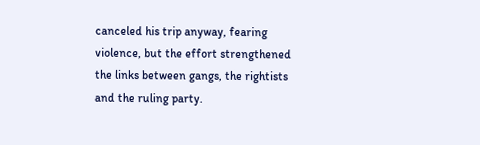canceled his trip anyway, fearing violence, but the effort strengthened the links between gangs, the rightists and the ruling party.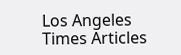Los Angeles Times Articles